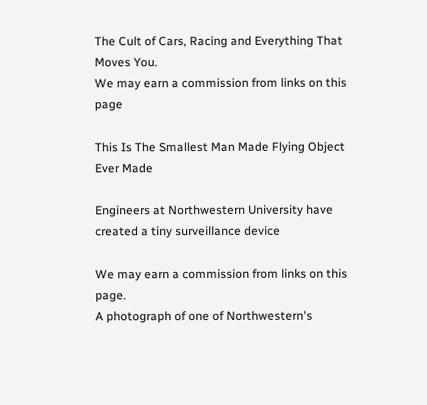The Cult of Cars, Racing and Everything That Moves You.
We may earn a commission from links on this page

This Is The Smallest Man Made Flying Object Ever Made

Engineers at Northwestern University have created a tiny surveillance device

We may earn a commission from links on this page.
A photograph of one of Northwestern's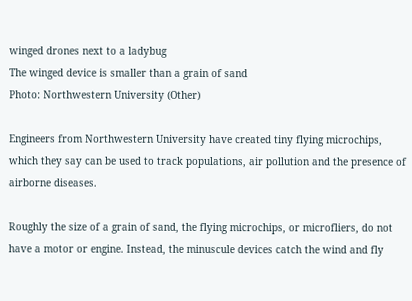winged drones next to a ladybug
The winged device is smaller than a grain of sand
Photo: Northwestern University (Other)

Engineers from Northwestern University have created tiny flying microchips, which they say can be used to track populations, air pollution and the presence of airborne diseases.

Roughly the size of a grain of sand, the flying microchips, or microfliers, do not have a motor or engine. Instead, the minuscule devices catch the wind and fly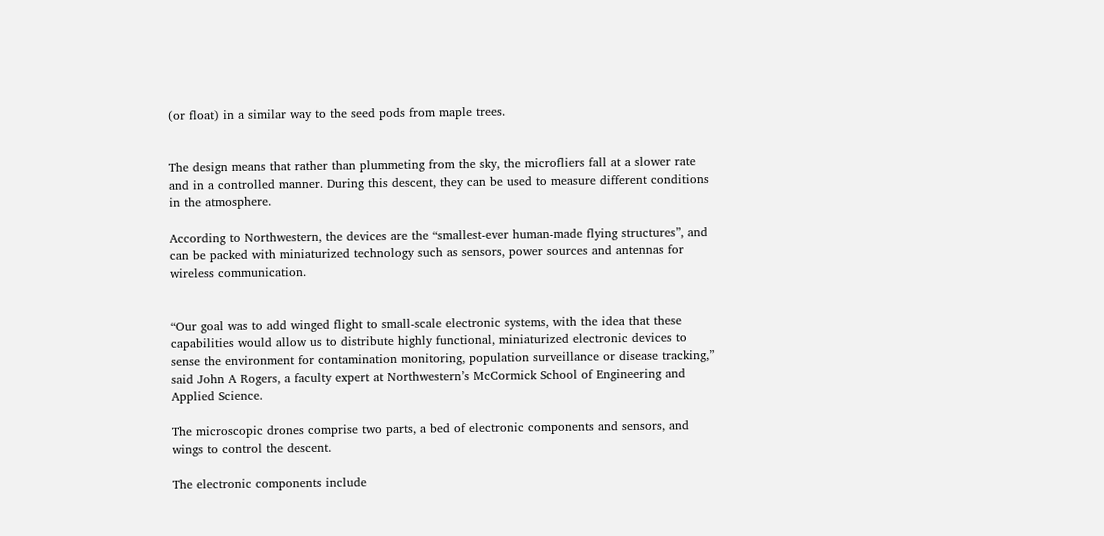(or float) in a similar way to the seed pods from maple trees.


The design means that rather than plummeting from the sky, the microfliers fall at a slower rate and in a controlled manner. During this descent, they can be used to measure different conditions in the atmosphere.

According to Northwestern, the devices are the “smallest-ever human-made flying structures”, and can be packed with miniaturized technology such as sensors, power sources and antennas for wireless communication.


“Our goal was to add winged flight to small-scale electronic systems, with the idea that these capabilities would allow us to distribute highly functional, miniaturized electronic devices to sense the environment for contamination monitoring, population surveillance or disease tracking,” said John A Rogers, a faculty expert at Northwestern’s McCormick School of Engineering and Applied Science.

The microscopic drones comprise two parts, a bed of electronic components and sensors, and wings to control the descent.

The electronic components include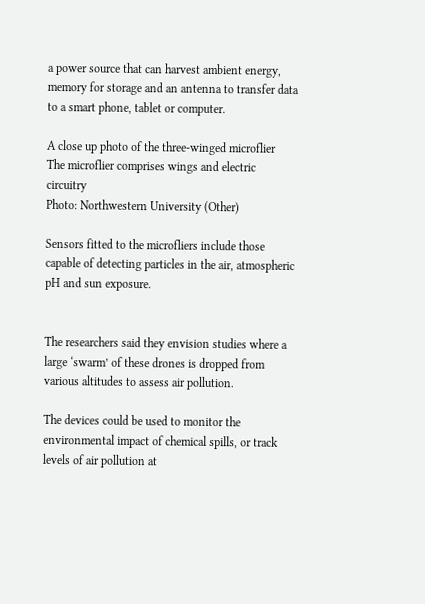a power source that can harvest ambient energy, memory for storage and an antenna to transfer data to a smart phone, tablet or computer.

A close up photo of the three-winged microflier
The microflier comprises wings and electric circuitry
Photo: Northwestern University (Other)

Sensors fitted to the microfliers include those capable of detecting particles in the air, atmospheric pH and sun exposure.


The researchers said they envision studies where a large ‘swarm’ of these drones is dropped from various altitudes to assess air pollution.

The devices could be used to monitor the environmental impact of chemical spills, or track levels of air pollution at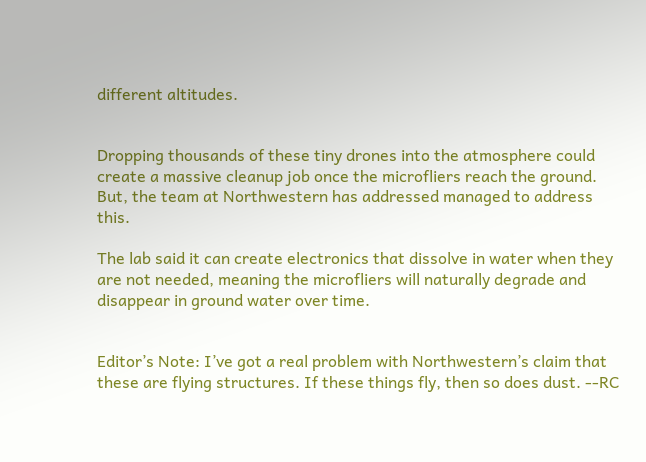different altitudes.


Dropping thousands of these tiny drones into the atmosphere could create a massive cleanup job once the microfliers reach the ground. But, the team at Northwestern has addressed managed to address this.

The lab said it can create electronics that dissolve in water when they are not needed, meaning the microfliers will naturally degrade and disappear in ground water over time.


Editor’s Note: I’ve got a real problem with Northwestern’s claim that these are flying structures. If these things fly, then so does dust. --RC